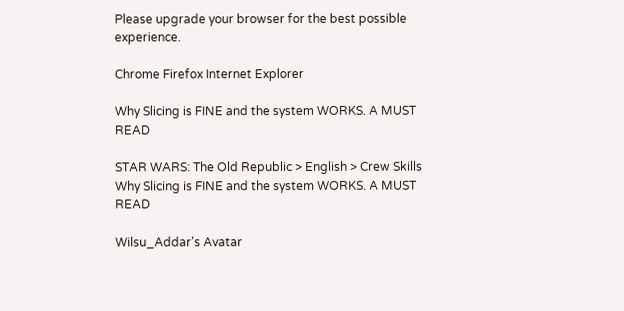Please upgrade your browser for the best possible experience.

Chrome Firefox Internet Explorer

Why Slicing is FINE and the system WORKS. A MUST READ

STAR WARS: The Old Republic > English > Crew Skills
Why Slicing is FINE and the system WORKS. A MUST READ

Wilsu_Addar's Avatar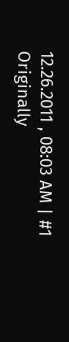12.26.2011 , 08:03 AM | #1
Originally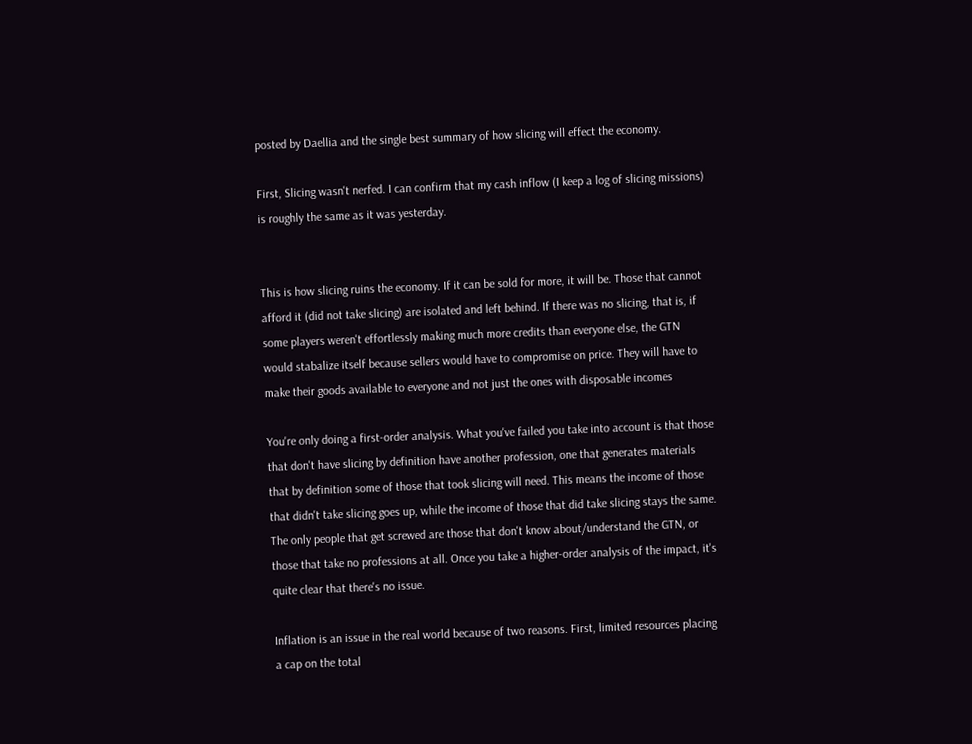posted by Daellia and the single best summary of how slicing will effect the economy.

First, Slicing wasn't nerfed. I can confirm that my cash inflow (I keep a log of slicing missions) is roughly the same as it was yesterday.


This is how slicing ruins the economy. If it can be sold for more, it will be. Those that cannot afford it (did not take slicing) are isolated and left behind. If there was no slicing, that is, if some players weren't effortlessly making much more credits than everyone else, the GTN would stabalize itself because sellers would have to compromise on price. They will have to make their goods available to everyone and not just the ones with disposable incomes

You're only doing a first-order analysis. What you've failed you take into account is that those that don't have slicing by definition have another profession, one that generates materials that by definition some of those that took slicing will need. This means the income of those that didn't take slicing goes up, while the income of those that did take slicing stays the same. The only people that get screwed are those that don't know about/understand the GTN, or those that take no professions at all. Once you take a higher-order analysis of the impact, it's quite clear that there's no issue.

Inflation is an issue in the real world because of two reasons. First, limited resources placing a cap on the total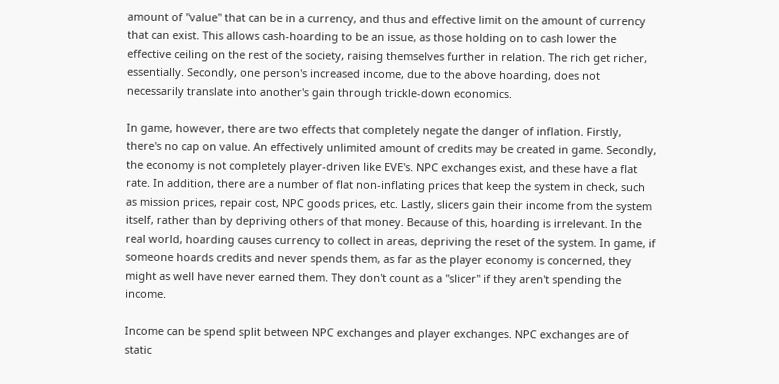amount of "value" that can be in a currency, and thus and effective limit on the amount of currency that can exist. This allows cash-hoarding to be an issue, as those holding on to cash lower the effective ceiling on the rest of the society, raising themselves further in relation. The rich get richer, essentially. Secondly, one person's increased income, due to the above hoarding, does not necessarily translate into another's gain through trickle-down economics.

In game, however, there are two effects that completely negate the danger of inflation. Firstly, there's no cap on value. An effectively unlimited amount of credits may be created in game. Secondly, the economy is not completely player-driven like EVE's. NPC exchanges exist, and these have a flat rate. In addition, there are a number of flat non-inflating prices that keep the system in check, such as mission prices, repair cost, NPC goods prices, etc. Lastly, slicers gain their income from the system itself, rather than by depriving others of that money. Because of this, hoarding is irrelevant. In the real world, hoarding causes currency to collect in areas, depriving the reset of the system. In game, if someone hoards credits and never spends them, as far as the player economy is concerned, they might as well have never earned them. They don't count as a "slicer" if they aren't spending the income.

Income can be spend split between NPC exchanges and player exchanges. NPC exchanges are of static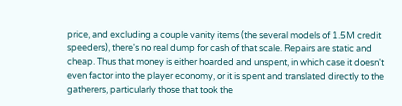price, and excluding a couple vanity items (the several models of 1.5M credit speeders), there's no real dump for cash of that scale. Repairs are static and cheap. Thus that money is either hoarded and unspent, in which case it doesn't even factor into the player economy, or it is spent and translated directly to the gatherers, particularly those that took the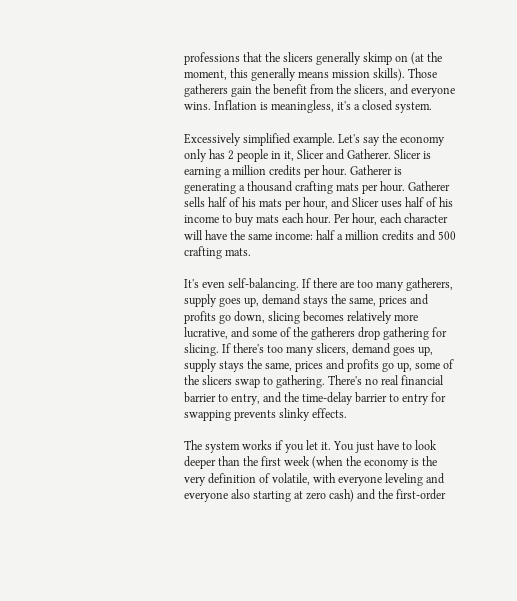professions that the slicers generally skimp on (at the moment, this generally means mission skills). Those gatherers gain the benefit from the slicers, and everyone wins. Inflation is meaningless, it's a closed system.

Excessively simplified example. Let's say the economy only has 2 people in it, Slicer and Gatherer. Slicer is earning a million credits per hour. Gatherer is generating a thousand crafting mats per hour. Gatherer sells half of his mats per hour, and Slicer uses half of his income to buy mats each hour. Per hour, each character will have the same income: half a million credits and 500 crafting mats.

It's even self-balancing. If there are too many gatherers, supply goes up, demand stays the same, prices and profits go down, slicing becomes relatively more lucrative, and some of the gatherers drop gathering for slicing. If there's too many slicers, demand goes up, supply stays the same, prices and profits go up, some of the slicers swap to gathering. There's no real financial barrier to entry, and the time-delay barrier to entry for swapping prevents slinky effects.

The system works if you let it. You just have to look deeper than the first week (when the economy is the very definition of volatile, with everyone leveling and everyone also starting at zero cash) and the first-order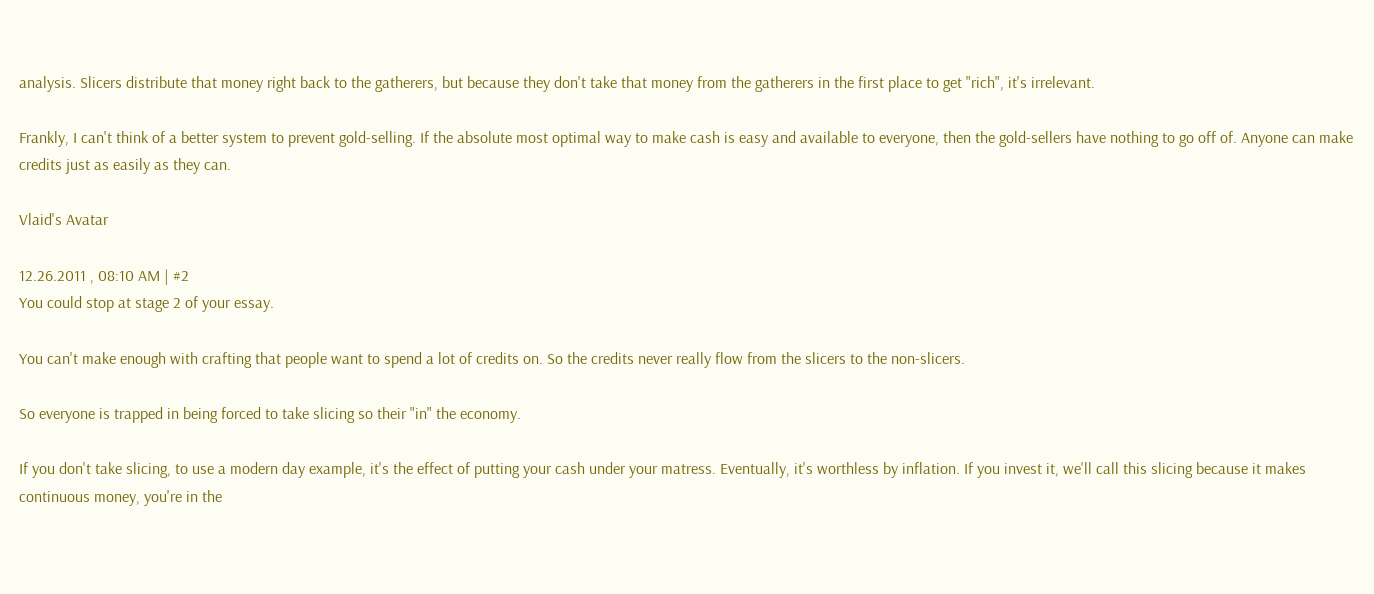analysis. Slicers distribute that money right back to the gatherers, but because they don't take that money from the gatherers in the first place to get "rich", it's irrelevant.

Frankly, I can't think of a better system to prevent gold-selling. If the absolute most optimal way to make cash is easy and available to everyone, then the gold-sellers have nothing to go off of. Anyone can make credits just as easily as they can.

Vlaid's Avatar

12.26.2011 , 08:10 AM | #2
You could stop at stage 2 of your essay.

You can't make enough with crafting that people want to spend a lot of credits on. So the credits never really flow from the slicers to the non-slicers.

So everyone is trapped in being forced to take slicing so their "in" the economy.

If you don't take slicing, to use a modern day example, it's the effect of putting your cash under your matress. Eventually, it's worthless by inflation. If you invest it, we'll call this slicing because it makes continuous money, you're in the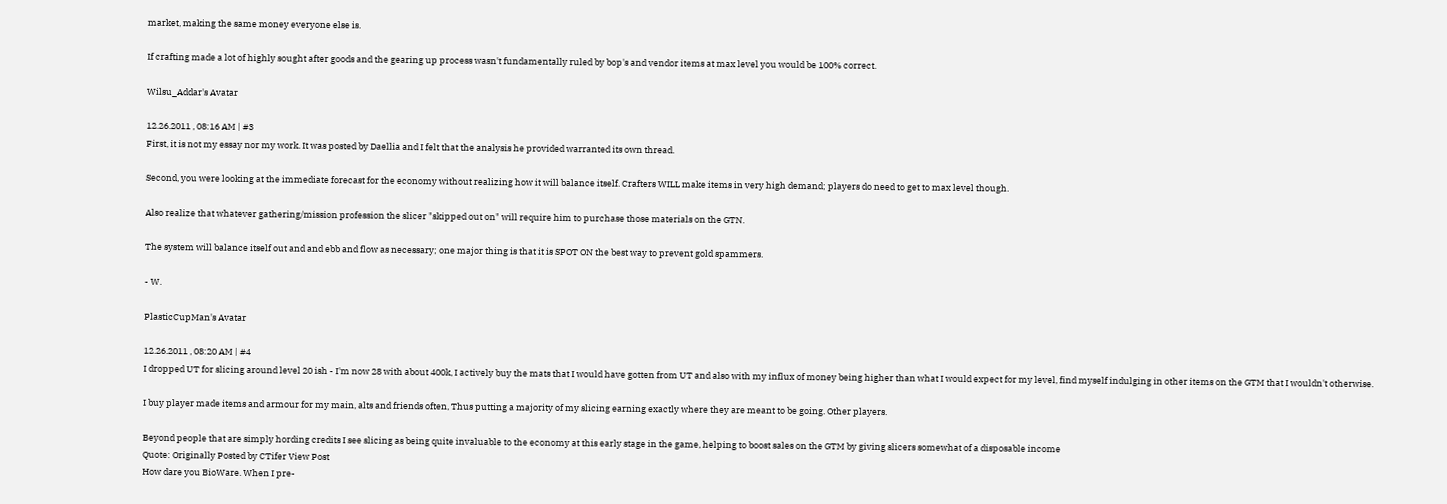market, making the same money everyone else is.

If crafting made a lot of highly sought after goods and the gearing up process wasn't fundamentally ruled by bop's and vendor items at max level you would be 100% correct.

Wilsu_Addar's Avatar

12.26.2011 , 08:16 AM | #3
First, it is not my essay nor my work. It was posted by Daellia and I felt that the analysis he provided warranted its own thread.

Second, you were looking at the immediate forecast for the economy without realizing how it will balance itself. Crafters WILL make items in very high demand; players do need to get to max level though.

Also realize that whatever gathering/mission profession the slicer "skipped out on" will require him to purchase those materials on the GTN.

The system will balance itself out and and ebb and flow as necessary; one major thing is that it is SPOT ON the best way to prevent gold spammers.

- W.

PlasticCupMan's Avatar

12.26.2011 , 08:20 AM | #4
I dropped UT for slicing around level 20 ish - I'm now 28 with about 400k, I actively buy the mats that I would have gotten from UT and also with my influx of money being higher than what I would expect for my level, find myself indulging in other items on the GTM that I wouldn't otherwise.

I buy player made items and armour for my main, alts and friends often, Thus putting a majority of my slicing earning exactly where they are meant to be going. Other players.

Beyond people that are simply hording credits I see slicing as being quite invaluable to the economy at this early stage in the game, helping to boost sales on the GTM by giving slicers somewhat of a disposable income
Quote: Originally Posted by CTifer View Post
How dare you BioWare. When I pre-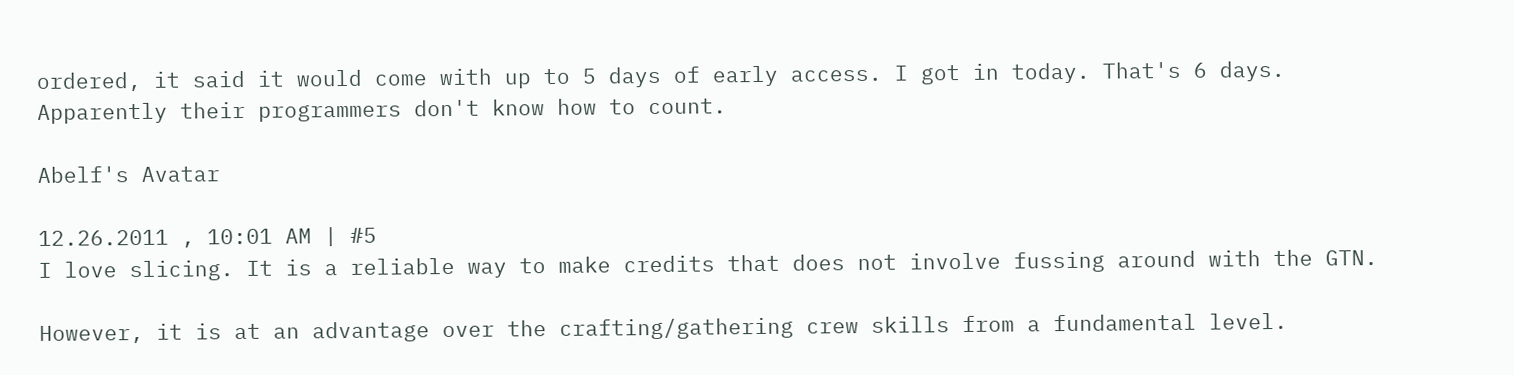ordered, it said it would come with up to 5 days of early access. I got in today. That's 6 days.
Apparently their programmers don't know how to count.

Abelf's Avatar

12.26.2011 , 10:01 AM | #5
I love slicing. It is a reliable way to make credits that does not involve fussing around with the GTN.

However, it is at an advantage over the crafting/gathering crew skills from a fundamental level.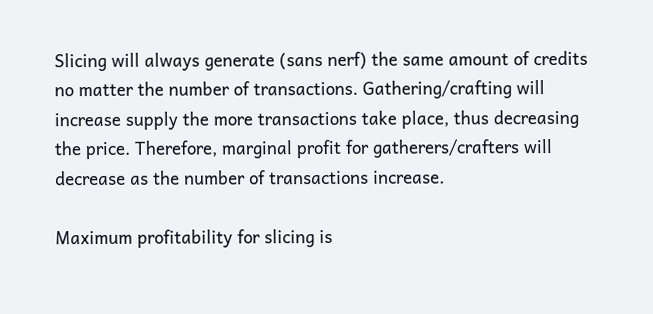Slicing will always generate (sans nerf) the same amount of credits no matter the number of transactions. Gathering/crafting will increase supply the more transactions take place, thus decreasing the price. Therefore, marginal profit for gatherers/crafters will decrease as the number of transactions increase.

Maximum profitability for slicing is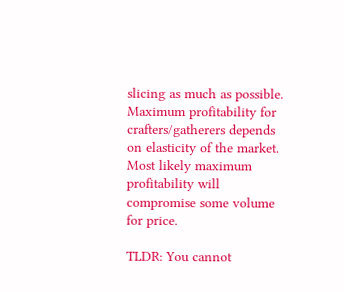slicing as much as possible. Maximum profitability for crafters/gatherers depends on elasticity of the market. Most likely maximum profitability will compromise some volume for price.

TLDR: You cannot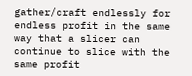gather/craft endlessly for endless profit in the same way that a slicer can continue to slice with the same profit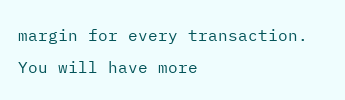margin for every transaction.
You will have more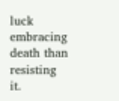luck embracing death than resisting it.